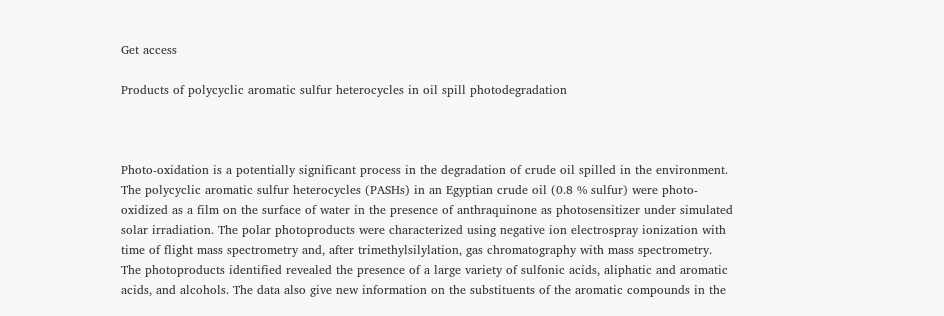Get access

Products of polycyclic aromatic sulfur heterocycles in oil spill photodegradation



Photo-oxidation is a potentially significant process in the degradation of crude oil spilled in the environment. The polycyclic aromatic sulfur heterocycles (PASHs) in an Egyptian crude oil (0.8 % sulfur) were photo-oxidized as a film on the surface of water in the presence of anthraquinone as photosensitizer under simulated solar irradiation. The polar photoproducts were characterized using negative ion electrospray ionization with time of flight mass spectrometry and, after trimethylsilylation, gas chromatography with mass spectrometry. The photoproducts identified revealed the presence of a large variety of sulfonic acids, aliphatic and aromatic acids, and alcohols. The data also give new information on the substituents of the aromatic compounds in the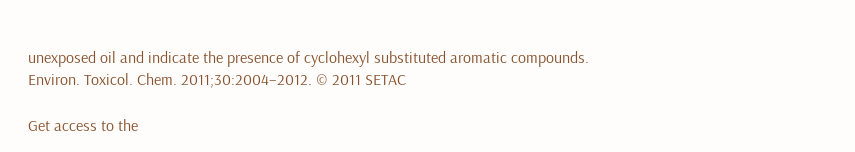unexposed oil and indicate the presence of cyclohexyl substituted aromatic compounds. Environ. Toxicol. Chem. 2011;30:2004–2012. © 2011 SETAC

Get access to the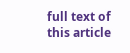full text of this article